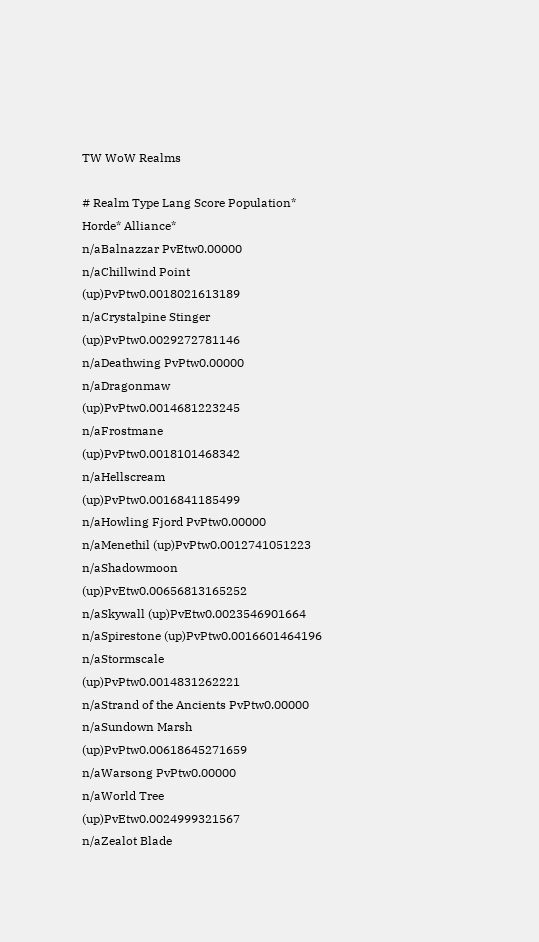TW WoW Realms

# Realm Type Lang Score Population* Horde* Alliance*
n/aBalnazzar PvEtw0.00000
n/aChillwind Point (up)PvPtw0.0018021613189
n/aCrystalpine Stinger (up)PvPtw0.0029272781146
n/aDeathwing PvPtw0.00000
n/aDragonmaw (up)PvPtw0.0014681223245
n/aFrostmane (up)PvPtw0.0018101468342
n/aHellscream (up)PvPtw0.0016841185499
n/aHowling Fjord PvPtw0.00000
n/aMenethil (up)PvPtw0.0012741051223
n/aShadowmoon (up)PvEtw0.00656813165252
n/aSkywall (up)PvEtw0.0023546901664
n/aSpirestone (up)PvPtw0.0016601464196
n/aStormscale (up)PvPtw0.0014831262221
n/aStrand of the Ancients PvPtw0.00000
n/aSundown Marsh (up)PvPtw0.00618645271659
n/aWarsong PvPtw0.00000
n/aWorld Tree (up)PvEtw0.0024999321567
n/aZealot Blade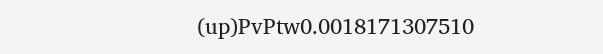(up)PvPtw0.0018171307510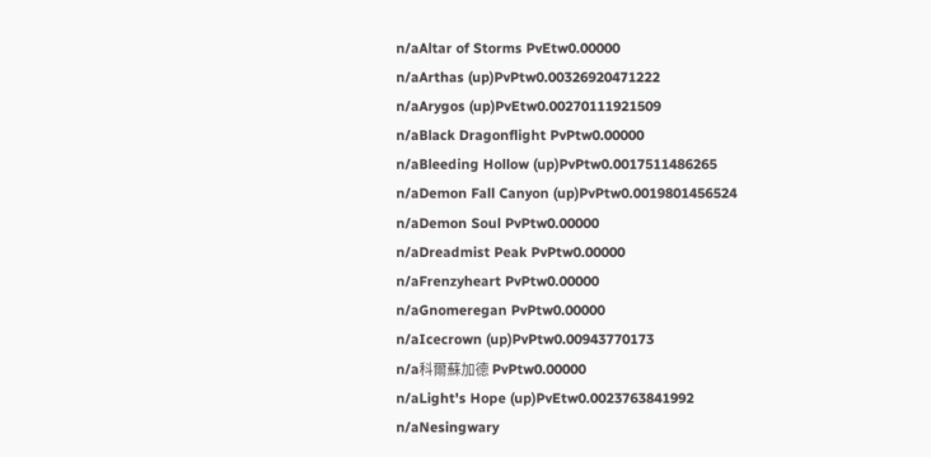n/aAltar of Storms PvEtw0.00000
n/aArthas (up)PvPtw0.00326920471222
n/aArygos (up)PvEtw0.00270111921509
n/aBlack Dragonflight PvPtw0.00000
n/aBleeding Hollow (up)PvPtw0.0017511486265
n/aDemon Fall Canyon (up)PvPtw0.0019801456524
n/aDemon Soul PvPtw0.00000
n/aDreadmist Peak PvPtw0.00000
n/aFrenzyheart PvPtw0.00000
n/aGnomeregan PvPtw0.00000
n/aIcecrown (up)PvPtw0.00943770173
n/a科爾蘇加德 PvPtw0.00000
n/aLight's Hope (up)PvEtw0.0023763841992
n/aNesingwary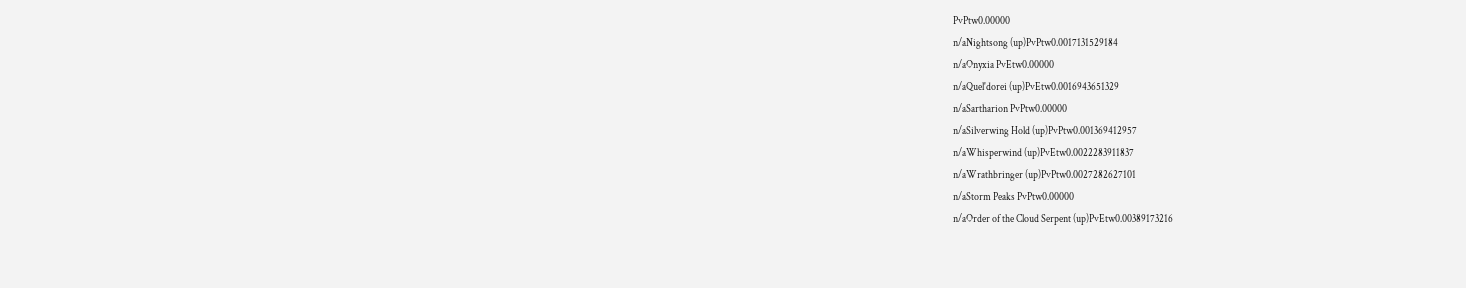PvPtw0.00000
n/aNightsong (up)PvPtw0.0017131529184
n/aOnyxia PvEtw0.00000
n/aQuel'dorei (up)PvEtw0.0016943651329
n/aSartharion PvPtw0.00000
n/aSilverwing Hold (up)PvPtw0.001369412957
n/aWhisperwind (up)PvEtw0.0022283911837
n/aWrathbringer (up)PvPtw0.0027282627101
n/aStorm Peaks PvPtw0.00000
n/aOrder of the Cloud Serpent (up)PvEtw0.00389173216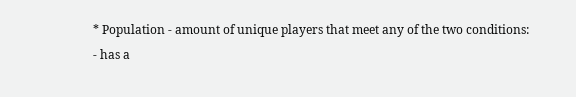* Population - amount of unique players that meet any of the two conditions:
- has a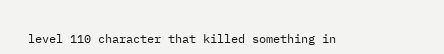level 110 character that killed something in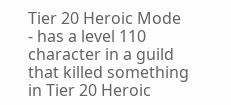Tier 20 Heroic Mode
- has a level 110 character in a guild that killed something in Tier 20 Heroic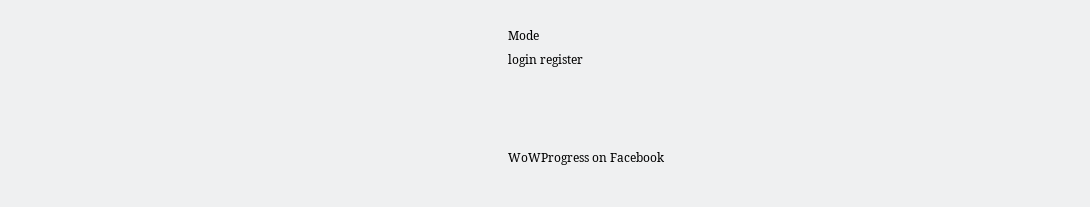Mode
login register



WoWProgress on Facebook